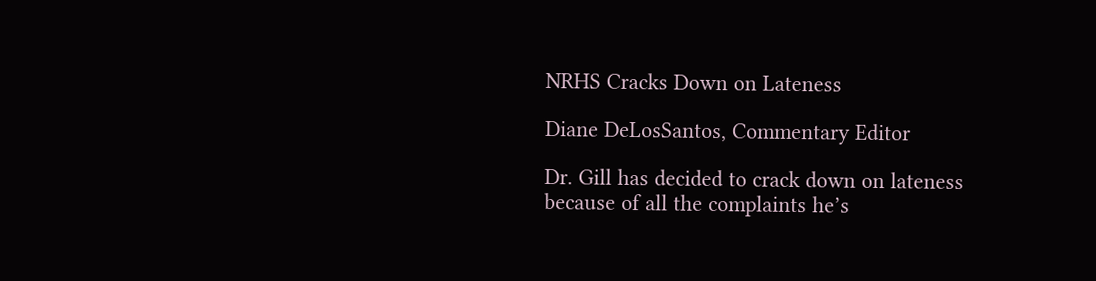NRHS Cracks Down on Lateness

Diane DeLosSantos, Commentary Editor

Dr. Gill has decided to crack down on lateness because of all the complaints he’s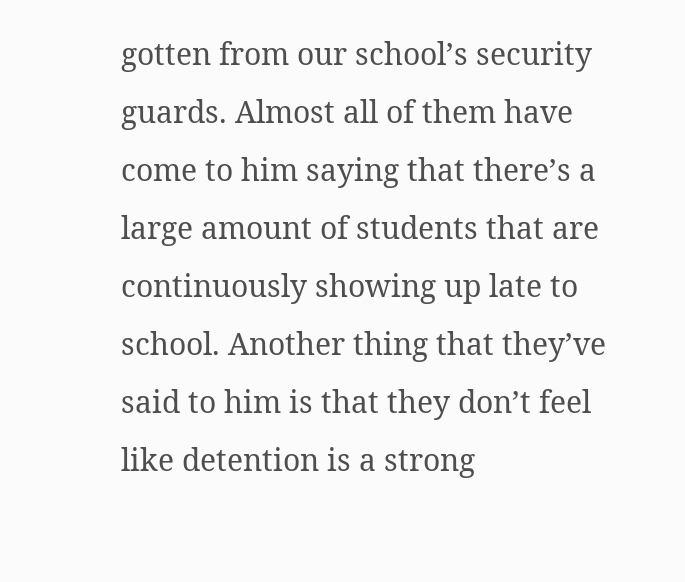gotten from our school’s security guards. Almost all of them have come to him saying that there’s a large amount of students that are continuously showing up late to school. Another thing that they’ve said to him is that they don’t feel like detention is a strong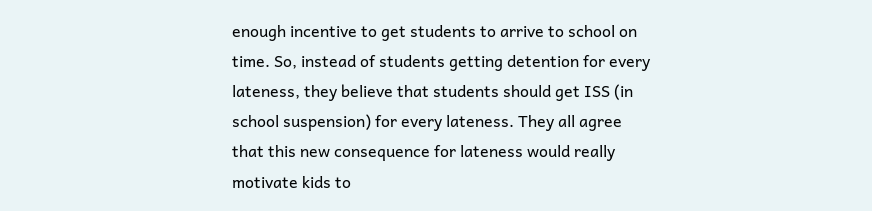enough incentive to get students to arrive to school on time. So, instead of students getting detention for every lateness, they believe that students should get ISS (in school suspension) for every lateness. They all agree that this new consequence for lateness would really motivate kids to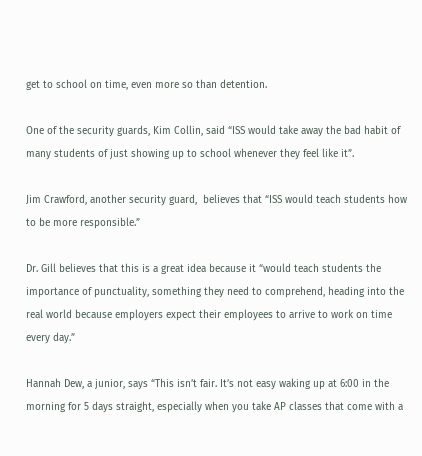get to school on time, even more so than detention.

One of the security guards, Kim Collin, said “ISS would take away the bad habit of many students of just showing up to school whenever they feel like it”.

Jim Crawford, another security guard,  believes that “ISS would teach students how to be more responsible.”

Dr. Gill believes that this is a great idea because it “would teach students the importance of punctuality, something they need to comprehend, heading into the real world because employers expect their employees to arrive to work on time every day.”

Hannah Dew, a junior, says “This isn’t fair. It’s not easy waking up at 6:00 in the morning for 5 days straight, especially when you take AP classes that come with a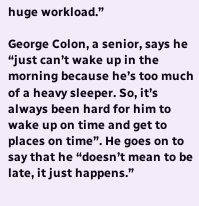huge workload.”

George Colon, a senior, says he “just can’t wake up in the morning because he’s too much of a heavy sleeper. So, it’s always been hard for him to wake up on time and get to places on time”. He goes on to say that he “doesn’t mean to be late, it just happens.”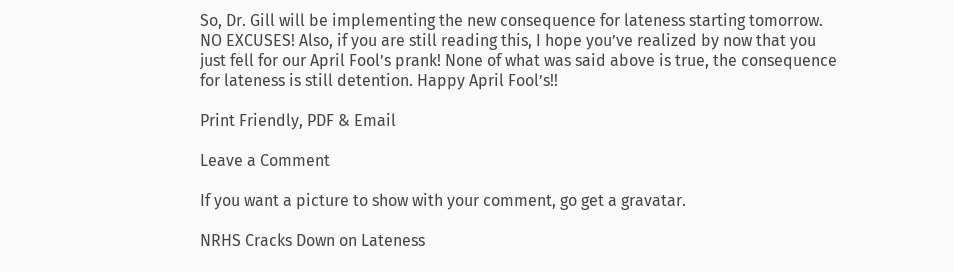So, Dr. Gill will be implementing the new consequence for lateness starting tomorrow. NO EXCUSES! Also, if you are still reading this, I hope you’ve realized by now that you just fell for our April Fool’s prank! None of what was said above is true, the consequence for lateness is still detention. Happy April Fool’s!!

Print Friendly, PDF & Email

Leave a Comment

If you want a picture to show with your comment, go get a gravatar.

NRHS Cracks Down on Lateness